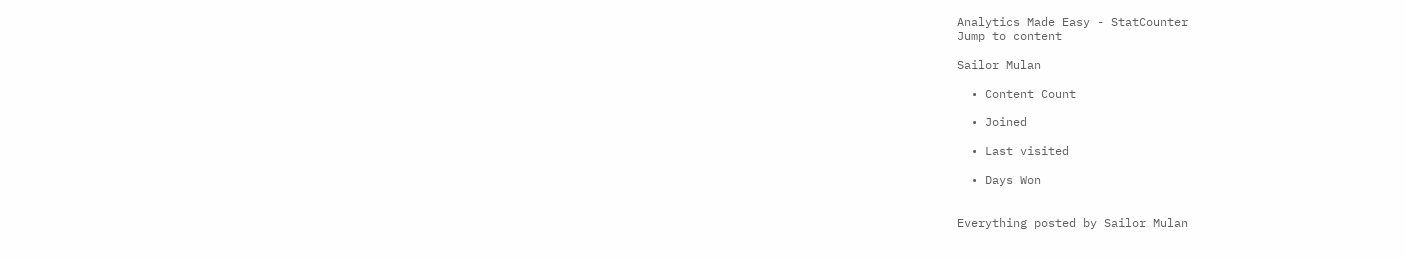Analytics Made Easy - StatCounter
Jump to content

Sailor Mulan

  • Content Count

  • Joined

  • Last visited

  • Days Won


Everything posted by Sailor Mulan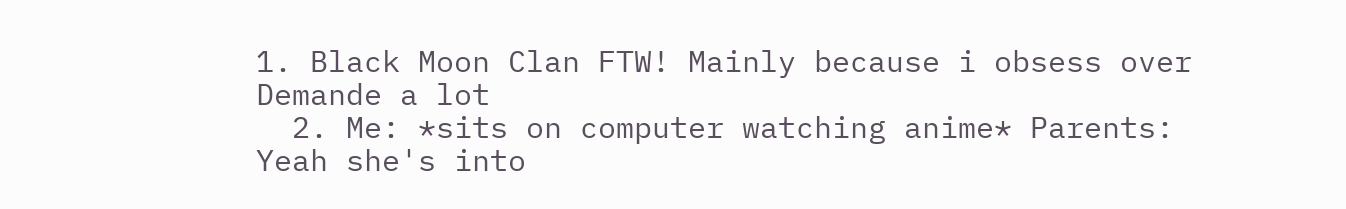1. Black Moon Clan FTW! Mainly because i obsess over Demande a lot
  2. Me: *sits on computer watching anime* Parents: Yeah she's into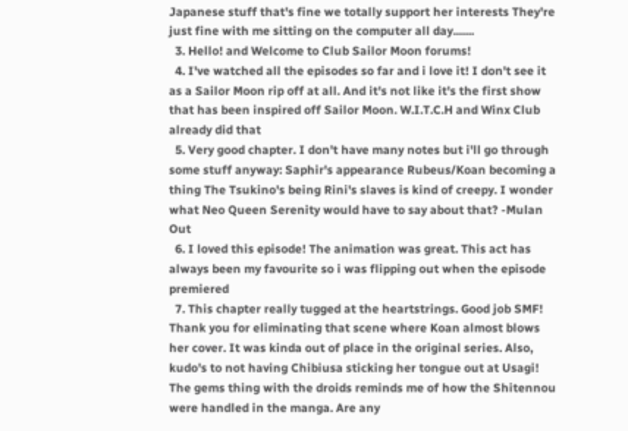Japanese stuff that's fine we totally support her interests They're just fine with me sitting on the computer all day.......
  3. Hello! and Welcome to Club Sailor Moon forums!
  4. I've watched all the episodes so far and i love it! I don't see it as a Sailor Moon rip off at all. And it's not like it's the first show that has been inspired off Sailor Moon. W.I.T.C.H and Winx Club already did that
  5. Very good chapter. I don't have many notes but i'll go through some stuff anyway: Saphir's appearance Rubeus/Koan becoming a thing The Tsukino's being Rini's slaves is kind of creepy. I wonder what Neo Queen Serenity would have to say about that? -Mulan Out
  6. I loved this episode! The animation was great. This act has always been my favourite so i was flipping out when the episode premiered
  7. This chapter really tugged at the heartstrings. Good job SMF! Thank you for eliminating that scene where Koan almost blows her cover. It was kinda out of place in the original series. Also, kudo's to not having Chibiusa sticking her tongue out at Usagi! The gems thing with the droids reminds me of how the Shitennou were handled in the manga. Are any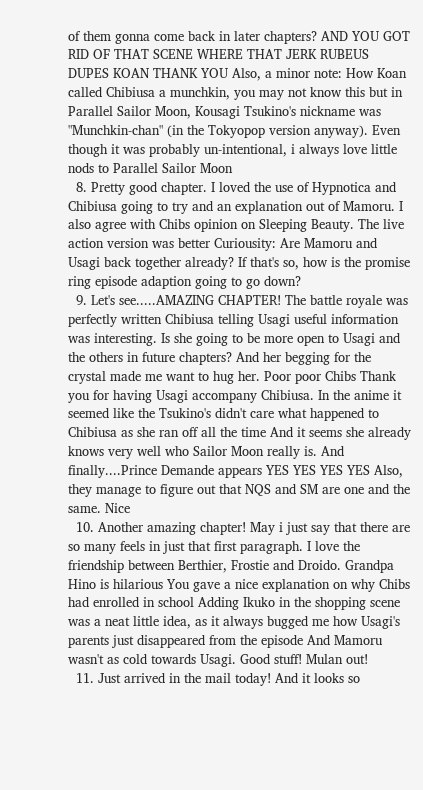of them gonna come back in later chapters? AND YOU GOT RID OF THAT SCENE WHERE THAT JERK RUBEUS DUPES KOAN THANK YOU Also, a minor note: How Koan called Chibiusa a munchkin, you may not know this but in Parallel Sailor Moon, Kousagi Tsukino's nickname was "Munchkin-chan" (in the Tokyopop version anyway). Even though it was probably un-intentional, i always love little nods to Parallel Sailor Moon
  8. Pretty good chapter. I loved the use of Hypnotica and Chibiusa going to try and an explanation out of Mamoru. I also agree with Chibs opinion on Sleeping Beauty. The live action version was better Curiousity: Are Mamoru and Usagi back together already? If that's so, how is the promise ring episode adaption going to go down?
  9. Let's see.....AMAZING CHAPTER! The battle royale was perfectly written Chibiusa telling Usagi useful information was interesting. Is she going to be more open to Usagi and the others in future chapters? And her begging for the crystal made me want to hug her. Poor poor Chibs Thank you for having Usagi accompany Chibiusa. In the anime it seemed like the Tsukino's didn't care what happened to Chibiusa as she ran off all the time And it seems she already knows very well who Sailor Moon really is. And finally....Prince Demande appears YES YES YES YES Also, they manage to figure out that NQS and SM are one and the same. Nice
  10. Another amazing chapter! May i just say that there are so many feels in just that first paragraph. I love the friendship between Berthier, Frostie and Droido. Grandpa Hino is hilarious You gave a nice explanation on why Chibs had enrolled in school Adding Ikuko in the shopping scene was a neat little idea, as it always bugged me how Usagi's parents just disappeared from the episode And Mamoru wasn't as cold towards Usagi. Good stuff! Mulan out!
  11. Just arrived in the mail today! And it looks so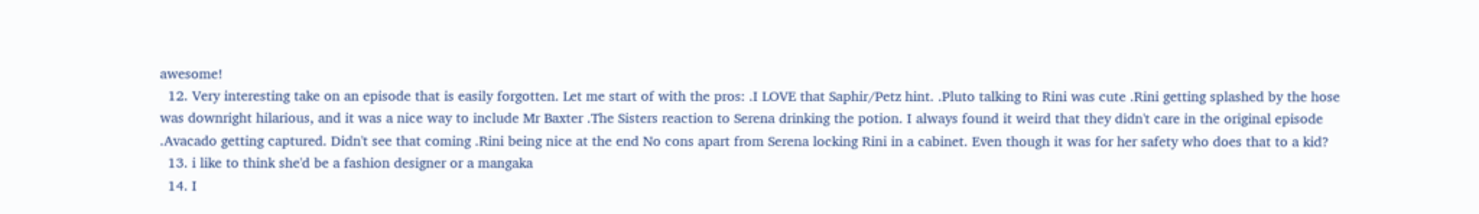awesome!
  12. Very interesting take on an episode that is easily forgotten. Let me start of with the pros: .I LOVE that Saphir/Petz hint. .Pluto talking to Rini was cute .Rini getting splashed by the hose was downright hilarious, and it was a nice way to include Mr Baxter .The Sisters reaction to Serena drinking the potion. I always found it weird that they didn't care in the original episode .Avacado getting captured. Didn't see that coming .Rini being nice at the end No cons apart from Serena locking Rini in a cabinet. Even though it was for her safety who does that to a kid?
  13. i like to think she'd be a fashion designer or a mangaka
  14. I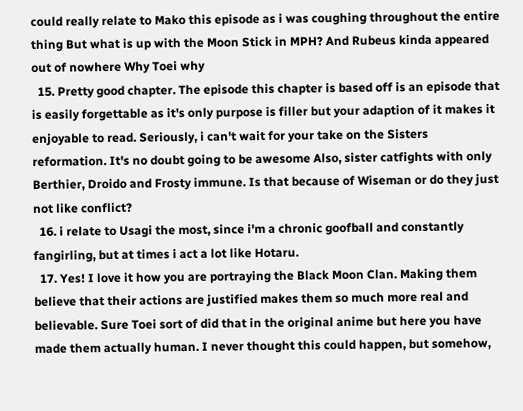could really relate to Mako this episode as i was coughing throughout the entire thing But what is up with the Moon Stick in MPH? And Rubeus kinda appeared out of nowhere Why Toei why
  15. Pretty good chapter. The episode this chapter is based off is an episode that is easily forgettable as it's only purpose is filler but your adaption of it makes it enjoyable to read. Seriously, i can't wait for your take on the Sisters reformation. It's no doubt going to be awesome Also, sister catfights with only Berthier, Droido and Frosty immune. Is that because of Wiseman or do they just not like conflict?
  16. i relate to Usagi the most, since i'm a chronic goofball and constantly fangirling, but at times i act a lot like Hotaru.
  17. Yes! I love it how you are portraying the Black Moon Clan. Making them believe that their actions are justified makes them so much more real and believable. Sure Toei sort of did that in the original anime but here you have made them actually human. I never thought this could happen, but somehow,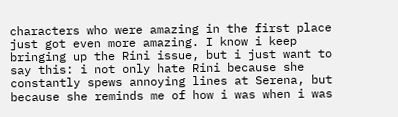characters who were amazing in the first place just got even more amazing. I know i keep bringing up the Rini issue, but i just want to say this: i not only hate Rini because she constantly spews annoying lines at Serena, but because she reminds me of how i was when i was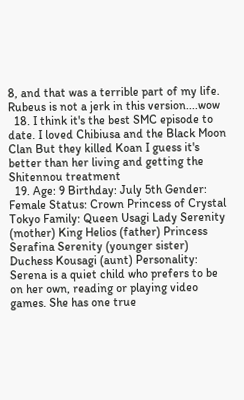8, and that was a terrible part of my life. Rubeus is not a jerk in this version....wow
  18. I think it's the best SMC episode to date. I loved Chibiusa and the Black Moon Clan But they killed Koan I guess it's better than her living and getting the Shitennou treatment
  19. Age: 9 Birthday: July 5th Gender: Female Status: Crown Princess of Crystal Tokyo Family: Queen Usagi Lady Serenity (mother) King Helios (father) Princess Serafina Serenity (younger sister) Duchess Kousagi (aunt) Personality: Serena is a quiet child who prefers to be on her own, reading or playing video games. She has one true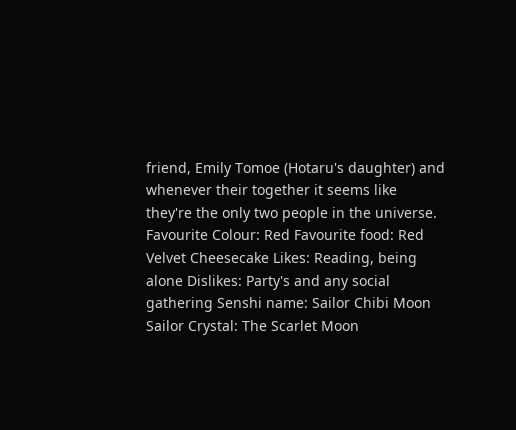friend, Emily Tomoe (Hotaru's daughter) and whenever their together it seems like they're the only two people in the universe. Favourite Colour: Red Favourite food: Red Velvet Cheesecake Likes: Reading, being alone Dislikes: Party's and any social gathering Senshi name: Sailor Chibi Moon Sailor Crystal: The Scarlet Moon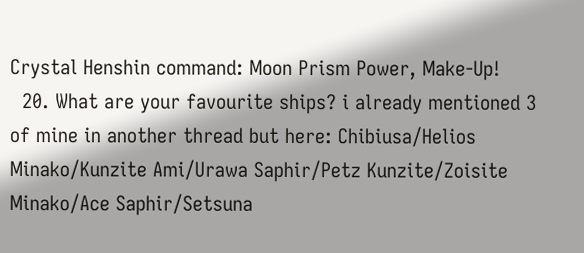Crystal Henshin command: Moon Prism Power, Make-Up!
  20. What are your favourite ships? i already mentioned 3 of mine in another thread but here: Chibiusa/Helios Minako/Kunzite Ami/Urawa Saphir/Petz Kunzite/Zoisite Minako/Ace Saphir/Setsuna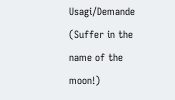Usagi/Demande (Suffer in the name of the moon!)